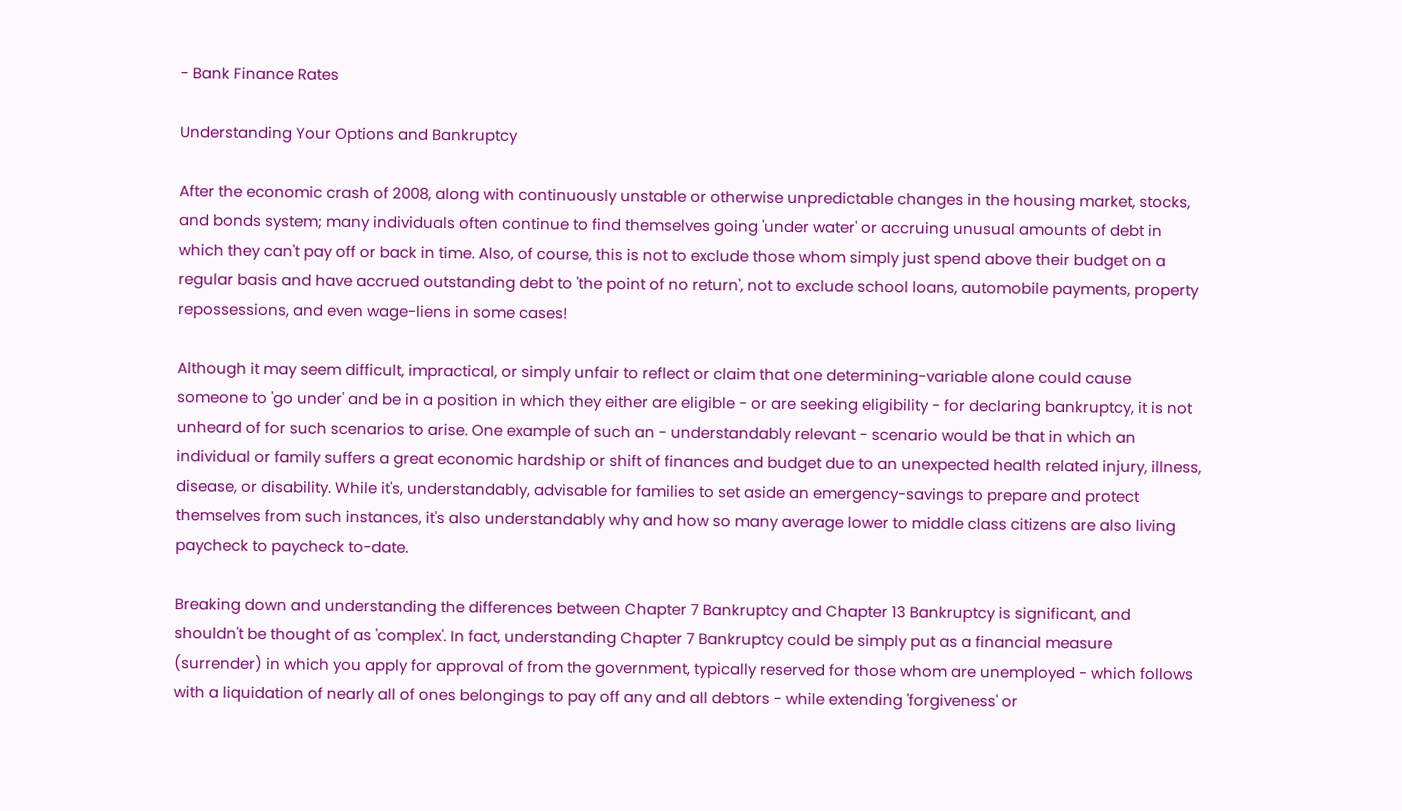- Bank Finance Rates

Understanding Your Options and Bankruptcy

After the economic crash of 2008, along with continuously unstable or otherwise unpredictable changes in the housing market, stocks, and bonds system; many individuals often continue to find themselves going 'under water' or accruing unusual amounts of debt in which they can't pay off or back in time. Also, of course, this is not to exclude those whom simply just spend above their budget on a regular basis and have accrued outstanding debt to 'the point of no return', not to exclude school loans, automobile payments, property repossessions, and even wage-liens in some cases!

Although it may seem difficult, impractical, or simply unfair to reflect or claim that one determining-variable alone could cause someone to 'go under' and be in a position in which they either are eligible - or are seeking eligibility - for declaring bankruptcy, it is not unheard of for such scenarios to arise. One example of such an - understandably relevant - scenario would be that in which an individual or family suffers a great economic hardship or shift of finances and budget due to an unexpected health related injury, illness, disease, or disability. While it's, understandably, advisable for families to set aside an emergency-savings to prepare and protect themselves from such instances, it's also understandably why and how so many average lower to middle class citizens are also living paycheck to paycheck to-date.

Breaking down and understanding the differences between Chapter 7 Bankruptcy and Chapter 13 Bankruptcy is significant, and shouldn't be thought of as 'complex'. In fact, understanding Chapter 7 Bankruptcy could be simply put as a financial measure (surrender) in which you apply for approval of from the government, typically reserved for those whom are unemployed - which follows with a liquidation of nearly all of ones belongings to pay off any and all debtors - while extending 'forgiveness' or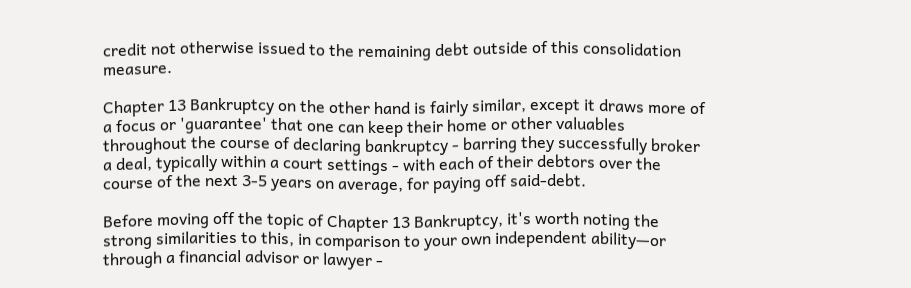credit not otherwise issued to the remaining debt outside of this consolidation measure.

Chapter 13 Bankruptcy on the other hand is fairly similar, except it draws more of a focus or 'guarantee' that one can keep their home or other valuables throughout the course of declaring bankruptcy - barring they successfully broker a deal, typically within a court settings - with each of their debtors over the course of the next 3-5 years on average, for paying off said-debt.

Before moving off the topic of Chapter 13 Bankruptcy, it's worth noting the strong similarities to this, in comparison to your own independent ability—or through a financial advisor or lawyer -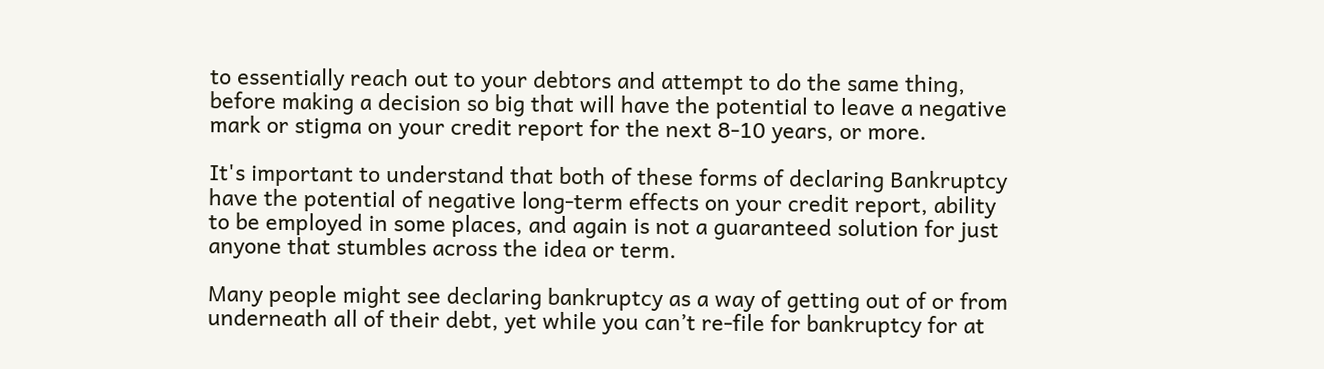to essentially reach out to your debtors and attempt to do the same thing, before making a decision so big that will have the potential to leave a negative mark or stigma on your credit report for the next 8-10 years, or more.

It's important to understand that both of these forms of declaring Bankruptcy have the potential of negative long-term effects on your credit report, ability to be employed in some places, and again is not a guaranteed solution for just anyone that stumbles across the idea or term.

Many people might see declaring bankruptcy as a way of getting out of or from underneath all of their debt, yet while you can’t re-file for bankruptcy for at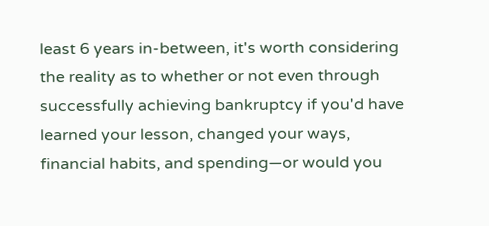least 6 years in-between, it's worth considering the reality as to whether or not even through successfully achieving bankruptcy if you'd have learned your lesson, changed your ways, financial habits, and spending—or would you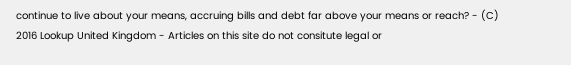continue to live about your means, accruing bills and debt far above your means or reach? - (C) 2016 Lookup United Kingdom - Articles on this site do not consitute legal or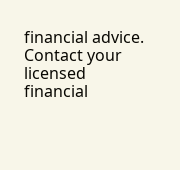financial advice. Contact your licensed financial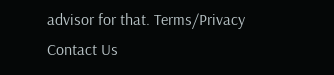advisor for that. Terms/Privacy Contact Us